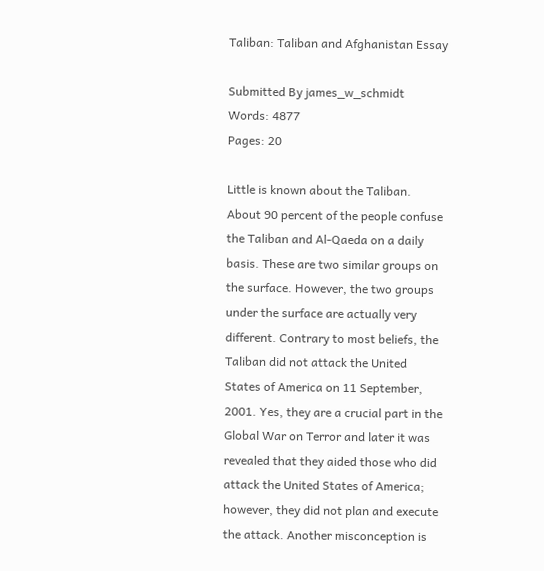Taliban: Taliban and Afghanistan Essay

Submitted By james_w_schmidt
Words: 4877
Pages: 20

Little is known about the Taliban. About 90 percent of the people confuse the Taliban and Al-Qaeda on a daily basis. These are two similar groups on the surface. However, the two groups under the surface are actually very different. Contrary to most beliefs, the Taliban did not attack the United States of America on 11 September, 2001. Yes, they are a crucial part in the Global War on Terror and later it was revealed that they aided those who did attack the United States of America; however, they did not plan and execute the attack. Another misconception is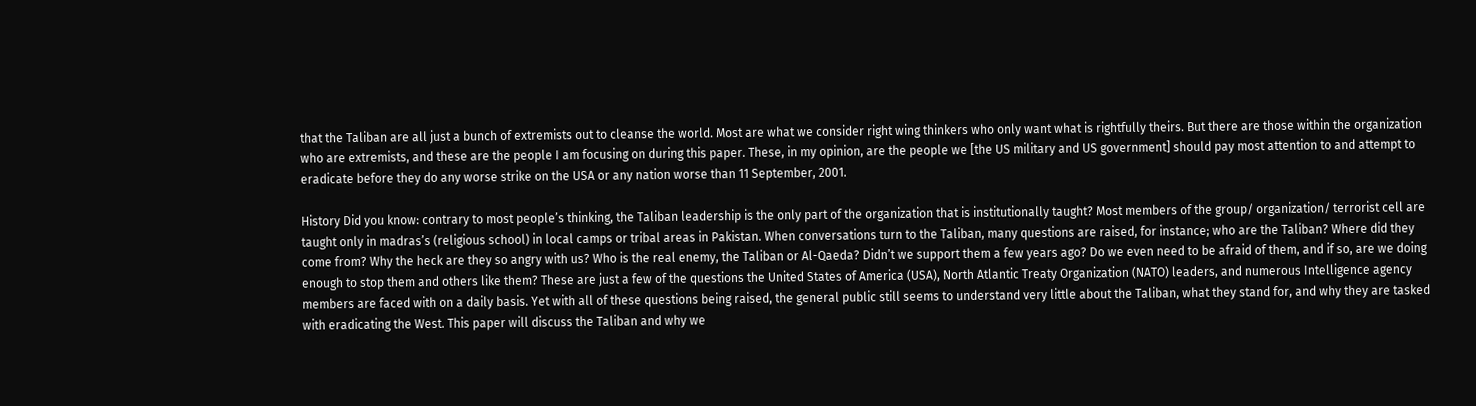that the Taliban are all just a bunch of extremists out to cleanse the world. Most are what we consider right wing thinkers who only want what is rightfully theirs. But there are those within the organization who are extremists, and these are the people I am focusing on during this paper. These, in my opinion, are the people we [the US military and US government] should pay most attention to and attempt to eradicate before they do any worse strike on the USA or any nation worse than 11 September, 2001.

History Did you know: contrary to most people’s thinking, the Taliban leadership is the only part of the organization that is institutionally taught? Most members of the group/ organization/ terrorist cell are taught only in madras’s (religious school) in local camps or tribal areas in Pakistan. When conversations turn to the Taliban, many questions are raised, for instance; who are the Taliban? Where did they come from? Why the heck are they so angry with us? Who is the real enemy, the Taliban or Al-Qaeda? Didn’t we support them a few years ago? Do we even need to be afraid of them, and if so, are we doing enough to stop them and others like them? These are just a few of the questions the United States of America (USA), North Atlantic Treaty Organization (NATO) leaders, and numerous Intelligence agency members are faced with on a daily basis. Yet with all of these questions being raised, the general public still seems to understand very little about the Taliban, what they stand for, and why they are tasked with eradicating the West. This paper will discuss the Taliban and why we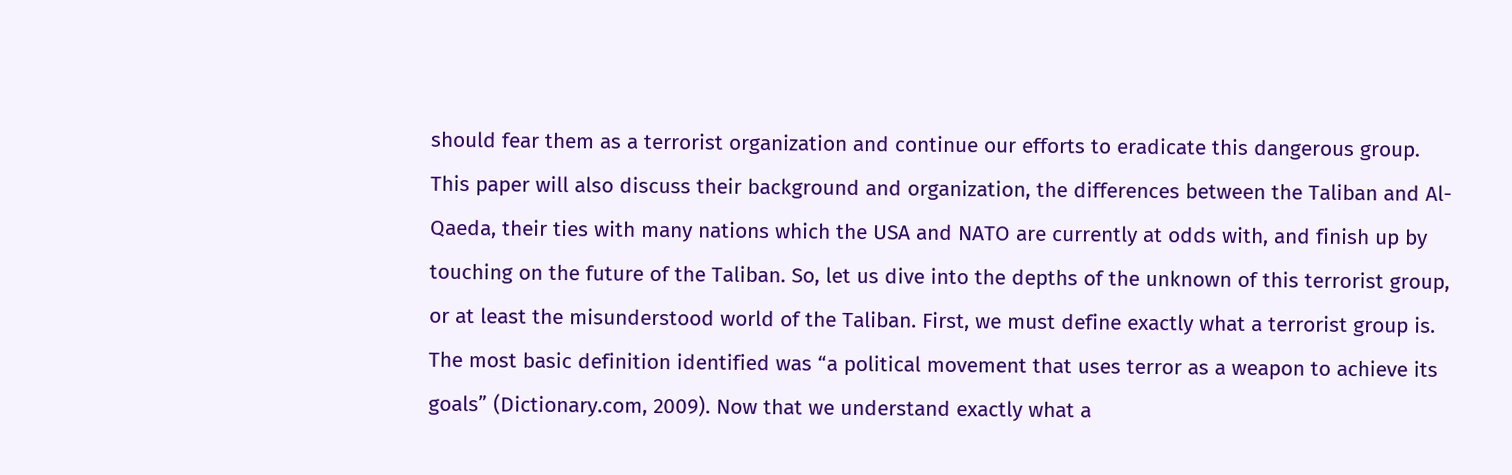should fear them as a terrorist organization and continue our efforts to eradicate this dangerous group. This paper will also discuss their background and organization, the differences between the Taliban and Al-Qaeda, their ties with many nations which the USA and NATO are currently at odds with, and finish up by touching on the future of the Taliban. So, let us dive into the depths of the unknown of this terrorist group, or at least the misunderstood world of the Taliban. First, we must define exactly what a terrorist group is. The most basic definition identified was “a political movement that uses terror as a weapon to achieve its goals” (Dictionary.com, 2009). Now that we understand exactly what a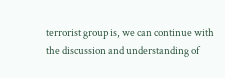terrorist group is, we can continue with the discussion and understanding of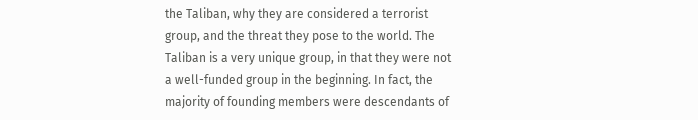the Taliban, why they are considered a terrorist group, and the threat they pose to the world. The Taliban is a very unique group, in that they were not a well-funded group in the beginning. In fact, the majority of founding members were descendants of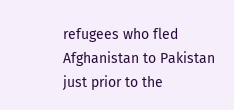refugees who fled Afghanistan to Pakistan just prior to the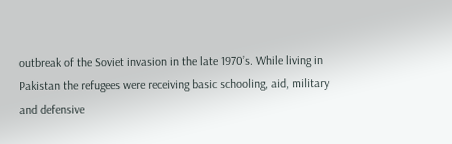outbreak of the Soviet invasion in the late 1970’s. While living in Pakistan the refugees were receiving basic schooling, aid, military and defensive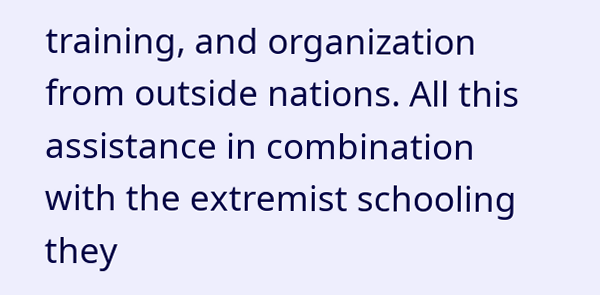training, and organization from outside nations. All this assistance in combination with the extremist schooling they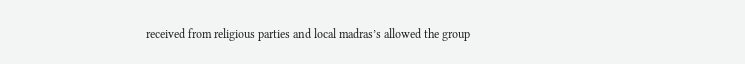received from religious parties and local madras’s allowed the group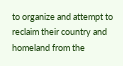to organize and attempt to reclaim their country and homeland from the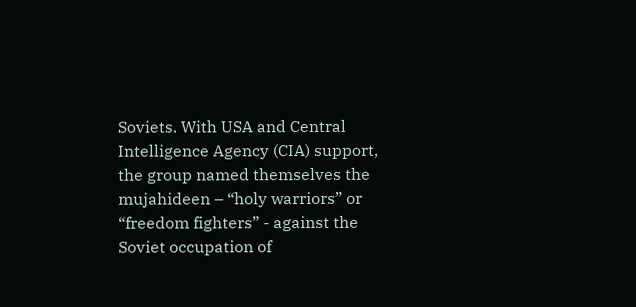Soviets. With USA and Central Intelligence Agency (CIA) support, the group named themselves the mujahideen – “holy warriors” or “freedom fighters” - against the Soviet occupation of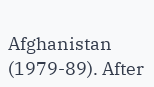Afghanistan (1979-89). After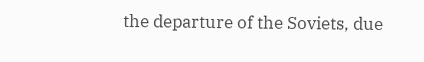the departure of the Soviets, due